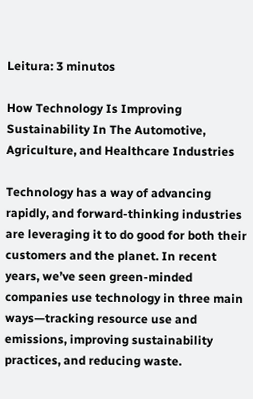Leitura: 3 minutos

How Technology Is Improving Sustainability In The Automotive, Agriculture, and Healthcare Industries

Technology has a way of advancing rapidly, and forward-thinking industries are leveraging it to do good for both their customers and the planet. In recent years, we’ve seen green-minded companies use technology in three main ways—tracking resource use and emissions, improving sustainability practices, and reducing waste.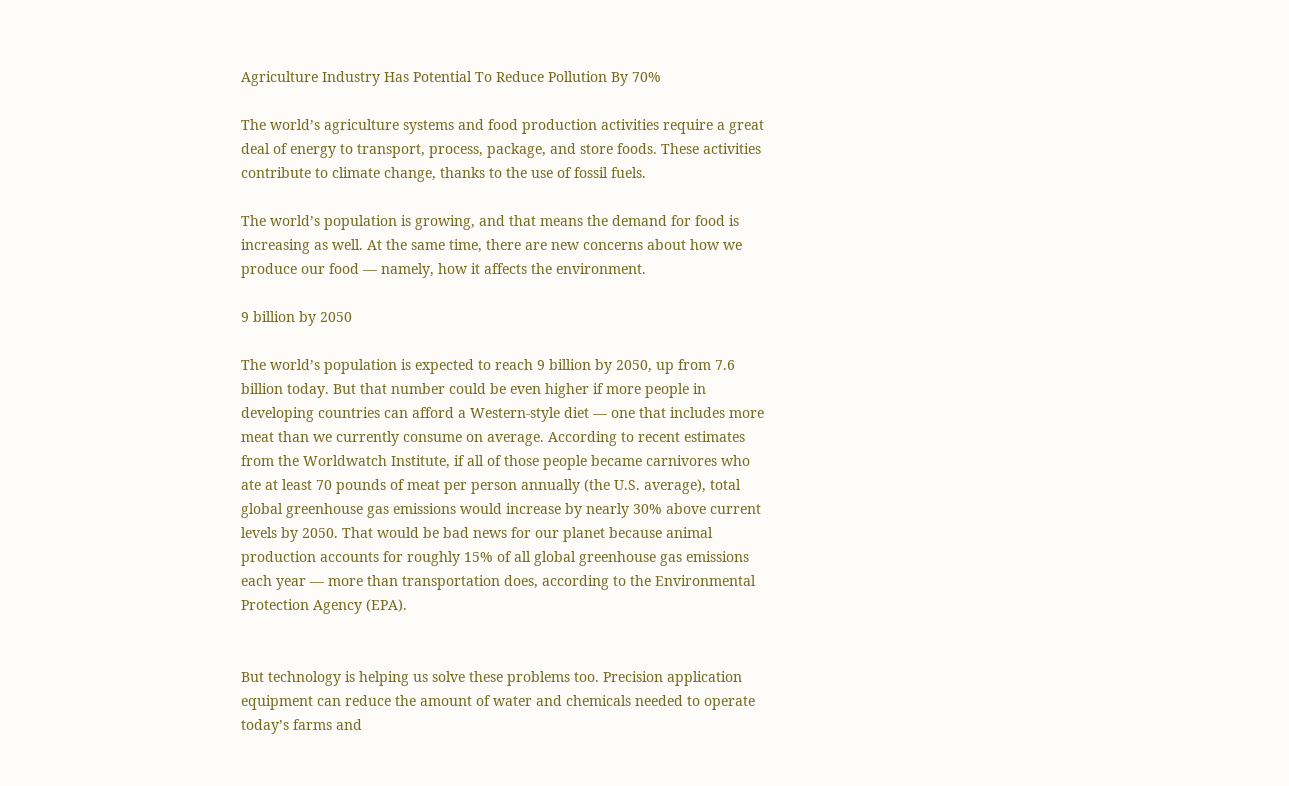Agriculture Industry Has Potential To Reduce Pollution By 70%

The world’s agriculture systems and food production activities require a great deal of energy to transport, process, package, and store foods. These activities contribute to climate change, thanks to the use of fossil fuels.

The world’s population is growing, and that means the demand for food is increasing as well. At the same time, there are new concerns about how we produce our food — namely, how it affects the environment.

9 billion by 2050

The world’s population is expected to reach 9 billion by 2050, up from 7.6 billion today. But that number could be even higher if more people in developing countries can afford a Western-style diet — one that includes more meat than we currently consume on average. According to recent estimates from the Worldwatch Institute, if all of those people became carnivores who ate at least 70 pounds of meat per person annually (the U.S. average), total global greenhouse gas emissions would increase by nearly 30% above current levels by 2050. That would be bad news for our planet because animal production accounts for roughly 15% of all global greenhouse gas emissions each year — more than transportation does, according to the Environmental Protection Agency (EPA).


But technology is helping us solve these problems too. Precision application equipment can reduce the amount of water and chemicals needed to operate today’s farms and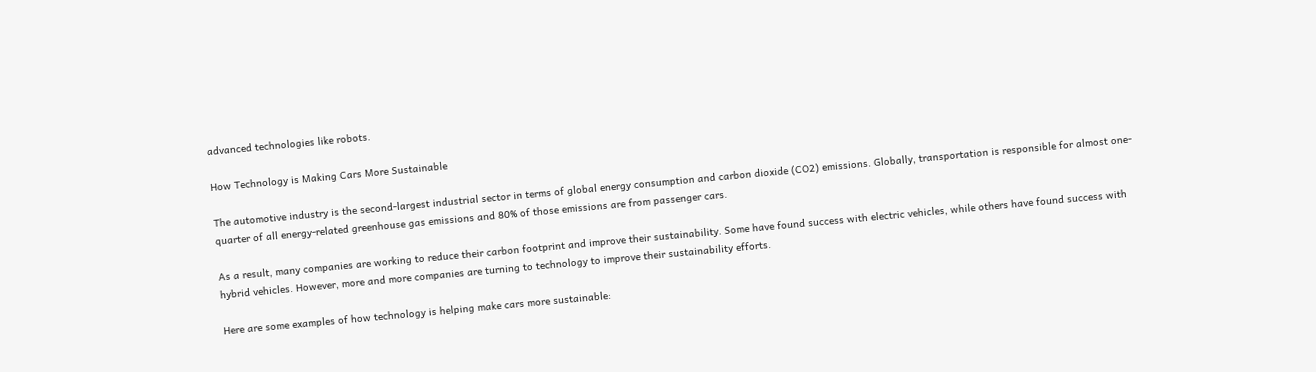advanced technologies like robots.

How Technology is Making Cars More Sustainable

The automotive industry is the second-largest industrial sector in terms of global energy consumption and carbon dioxide (CO2) emissions. Globally, transportation is responsible for almost one-quarter of all energy-related greenhouse gas emissions and 80% of those emissions are from passenger cars.

As a result, many companies are working to reduce their carbon footprint and improve their sustainability. Some have found success with electric vehicles, while others have found success with hybrid vehicles. However, more and more companies are turning to technology to improve their sustainability efforts.

Here are some examples of how technology is helping make cars more sustainable: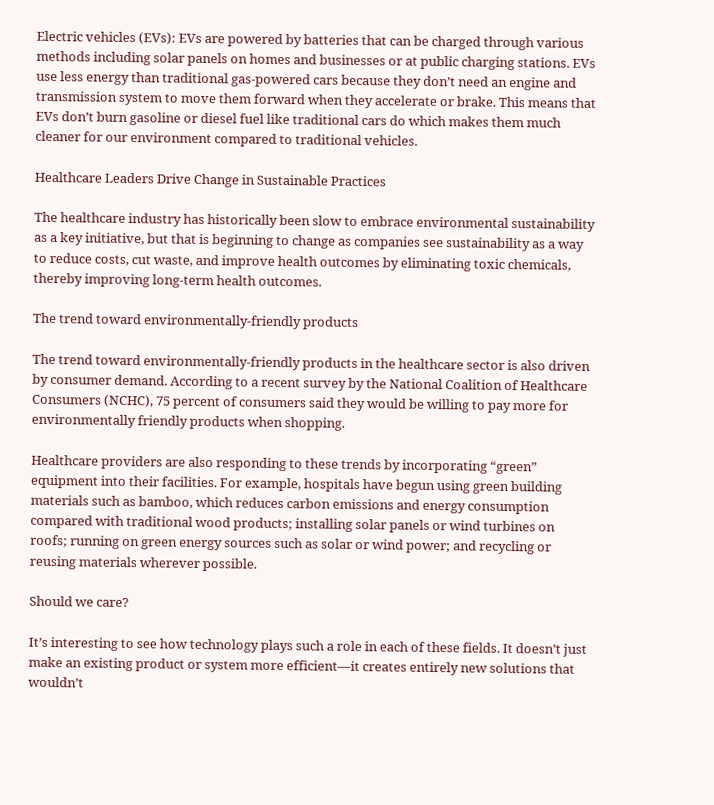Electric vehicles (EVs): EVs are powered by batteries that can be charged through various methods including solar panels on homes and businesses or at public charging stations. EVs use less energy than traditional gas-powered cars because they don’t need an engine and transmission system to move them forward when they accelerate or brake. This means that EVs don’t burn gasoline or diesel fuel like traditional cars do which makes them much cleaner for our environment compared to traditional vehicles.

Healthcare Leaders Drive Change in Sustainable Practices

The healthcare industry has historically been slow to embrace environmental sustainability as a key initiative, but that is beginning to change as companies see sustainability as a way to reduce costs, cut waste, and improve health outcomes by eliminating toxic chemicals, thereby improving long-term health outcomes.

The trend toward environmentally-friendly products

The trend toward environmentally-friendly products in the healthcare sector is also driven by consumer demand. According to a recent survey by the National Coalition of Healthcare Consumers (NCHC), 75 percent of consumers said they would be willing to pay more for environmentally friendly products when shopping.

Healthcare providers are also responding to these trends by incorporating “green” equipment into their facilities. For example, hospitals have begun using green building materials such as bamboo, which reduces carbon emissions and energy consumption compared with traditional wood products; installing solar panels or wind turbines on roofs; running on green energy sources such as solar or wind power; and recycling or reusing materials wherever possible.

Should we care?

It’s interesting to see how technology plays such a role in each of these fields. It doesn’t just make an existing product or system more efficient—it creates entirely new solutions that wouldn’t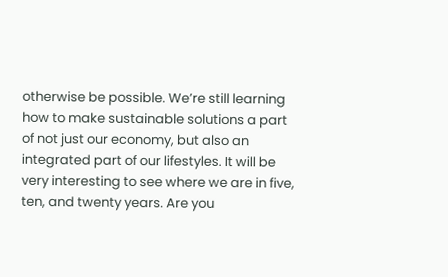otherwise be possible. We’re still learning how to make sustainable solutions a part of not just our economy, but also an integrated part of our lifestyles. It will be very interesting to see where we are in five, ten, and twenty years. Are you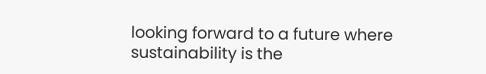looking forward to a future where sustainability is the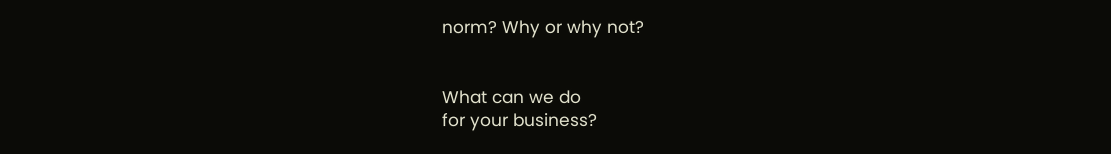norm? Why or why not?


What can we do
for your business?